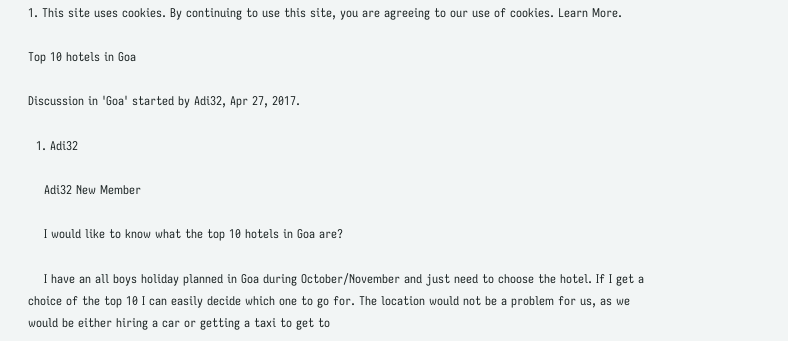1. This site uses cookies. By continuing to use this site, you are agreeing to our use of cookies. Learn More.

Top 10 hotels in Goa

Discussion in 'Goa' started by Adi32, Apr 27, 2017.

  1. Adi32

    Adi32 New Member

    I would like to know what the top 10 hotels in Goa are?

    I have an all boys holiday planned in Goa during October/November and just need to choose the hotel. If I get a choice of the top 10 I can easily decide which one to go for. The location would not be a problem for us, as we would be either hiring a car or getting a taxi to get to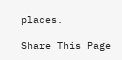places.

Share This Page